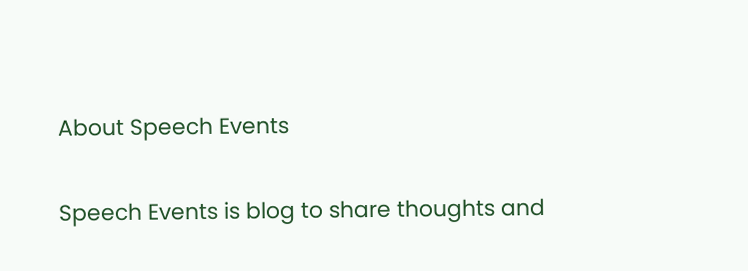About Speech Events

Speech Events is blog to share thoughts and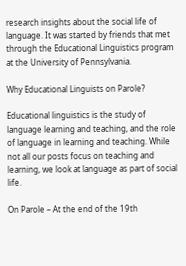research insights about the social life of language. It was started by friends that met through the Educational Linguistics program at the University of Pennsylvania.

Why Educational Linguists on Parole?

Educational linguistics is the study of language learning and teaching, and the role of language in learning and teaching. While not all our posts focus on teaching and learning, we look at language as part of social life.

On Parole – At the end of the 19th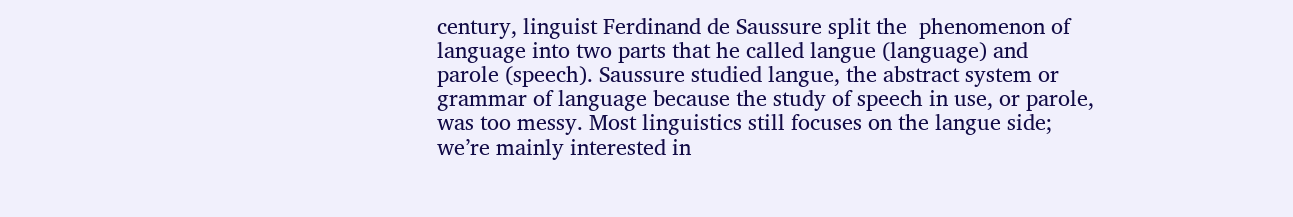century, linguist Ferdinand de Saussure split the  phenomenon of language into two parts that he called langue (language) and parole (speech). Saussure studied langue, the abstract system or grammar of language because the study of speech in use, or parole, was too messy. Most linguistics still focuses on the langue side; we’re mainly interested in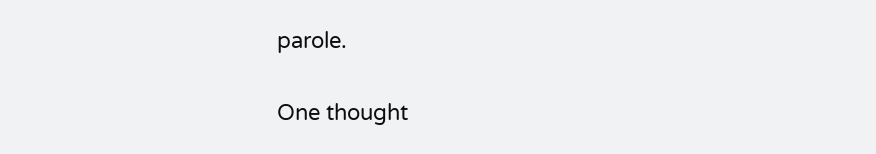parole.


One thought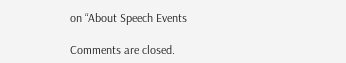on “About Speech Events

Comments are closed.